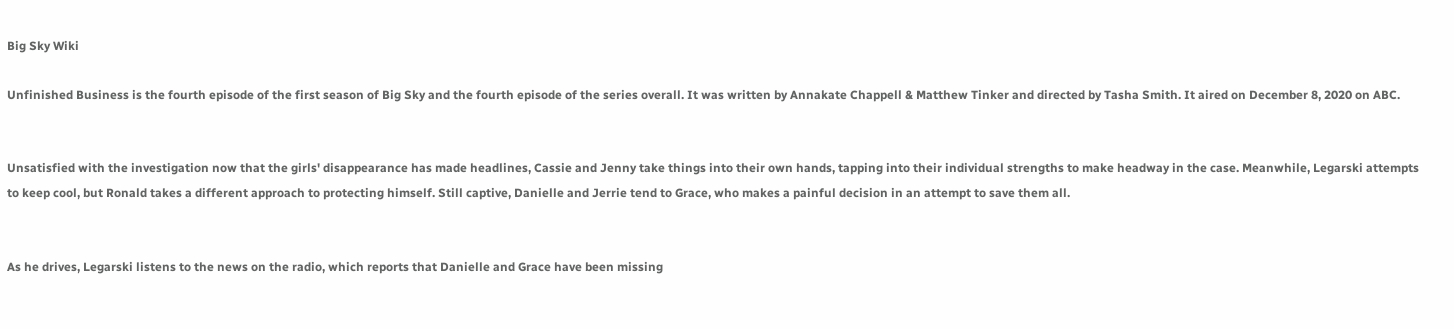Big Sky Wiki

Unfinished Business is the fourth episode of the first season of Big Sky and the fourth episode of the series overall. It was written by Annakate Chappell & Matthew Tinker and directed by Tasha Smith. It aired on December 8, 2020 on ABC.


Unsatisfied with the investigation now that the girls' disappearance has made headlines, Cassie and Jenny take things into their own hands, tapping into their individual strengths to make headway in the case. Meanwhile, Legarski attempts to keep cool, but Ronald takes a different approach to protecting himself. Still captive, Danielle and Jerrie tend to Grace, who makes a painful decision in an attempt to save them all.


As he drives, Legarski listens to the news on the radio, which reports that Danielle and Grace have been missing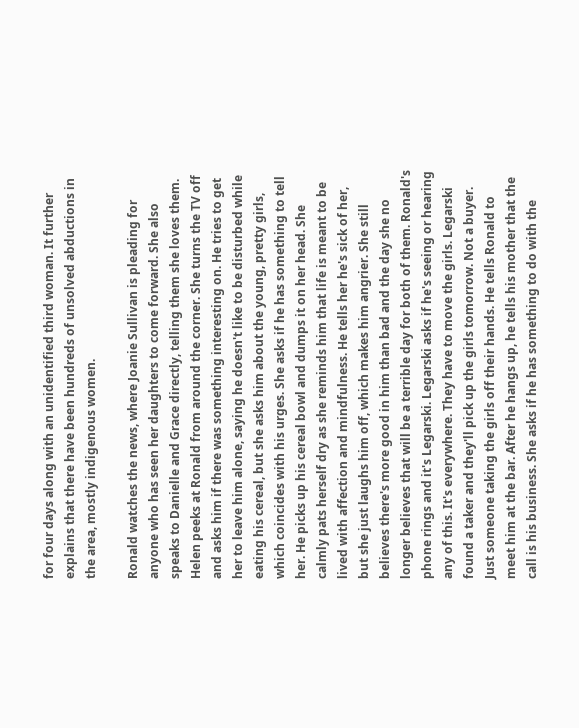for four days along with an unidentified third woman. It further explains that there have been hundreds of unsolved abductions in the area, mostly indigenous women.

Ronald watches the news, where Joanie Sullivan is pleading for anyone who has seen her daughters to come forward. She also speaks to Danielle and Grace directly, telling them she loves them. Helen peeks at Ronald from around the corner. She turns the TV off and asks him if there was something interesting on. He tries to get her to leave him alone, saying he doesn't like to be disturbed while eating his cereal, but she asks him about the young, pretty girls, which coincides with his urges. She asks if he has something to tell her. He picks up his cereal bowl and dumps it on her head. She calmly pats herself dry as she reminds him that life is meant to be lived with affection and mindfulness. He tells her he's sick of her, but she just laughs him off, which makes him angrier. She still believes there's more good in him than bad and the day she no longer believes that will be a terrible day for both of them. Ronald's phone rings and it's Legarski. Legarski asks if he's seeing or hearing any of this. It's everywhere. They have to move the girls. Legarski found a taker and they'll pick up the girls tomorrow. Not a buyer. Just someone taking the girls off their hands. He tells Ronald to meet him at the bar. After he hangs up, he tells his mother that the call is his business. She asks if he has something to do with the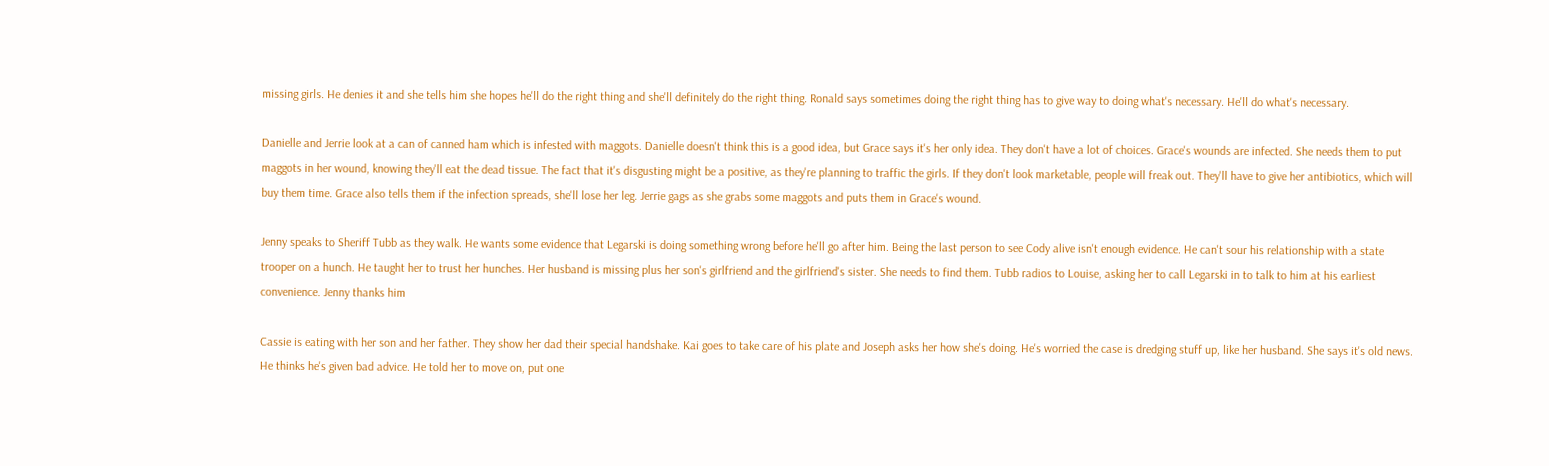missing girls. He denies it and she tells him she hopes he'll do the right thing and she'll definitely do the right thing. Ronald says sometimes doing the right thing has to give way to doing what's necessary. He'll do what's necessary.

Danielle and Jerrie look at a can of canned ham which is infested with maggots. Danielle doesn't think this is a good idea, but Grace says it's her only idea. They don't have a lot of choices. Grace's wounds are infected. She needs them to put maggots in her wound, knowing they'll eat the dead tissue. The fact that it's disgusting might be a positive, as they're planning to traffic the girls. If they don't look marketable, people will freak out. They'll have to give her antibiotics, which will buy them time. Grace also tells them if the infection spreads, she'll lose her leg. Jerrie gags as she grabs some maggots and puts them in Grace's wound.

Jenny speaks to Sheriff Tubb as they walk. He wants some evidence that Legarski is doing something wrong before he'll go after him. Being the last person to see Cody alive isn't enough evidence. He can't sour his relationship with a state trooper on a hunch. He taught her to trust her hunches. Her husband is missing plus her son's girlfriend and the girlfriend's sister. She needs to find them. Tubb radios to Louise, asking her to call Legarski in to talk to him at his earliest convenience. Jenny thanks him

Cassie is eating with her son and her father. They show her dad their special handshake. Kai goes to take care of his plate and Joseph asks her how she's doing. He's worried the case is dredging stuff up, like her husband. She says it's old news. He thinks he's given bad advice. He told her to move on, put one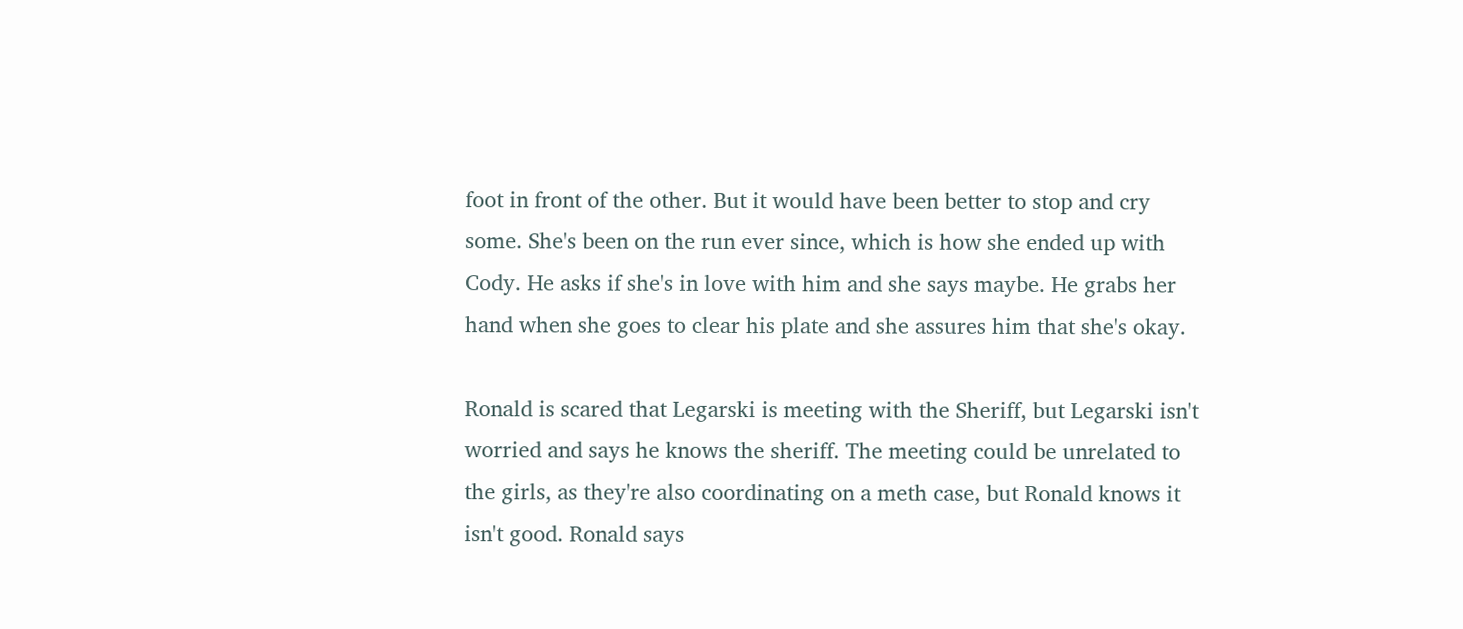foot in front of the other. But it would have been better to stop and cry some. She's been on the run ever since, which is how she ended up with Cody. He asks if she's in love with him and she says maybe. He grabs her hand when she goes to clear his plate and she assures him that she's okay.

Ronald is scared that Legarski is meeting with the Sheriff, but Legarski isn't worried and says he knows the sheriff. The meeting could be unrelated to the girls, as they're also coordinating on a meth case, but Ronald knows it isn't good. Ronald says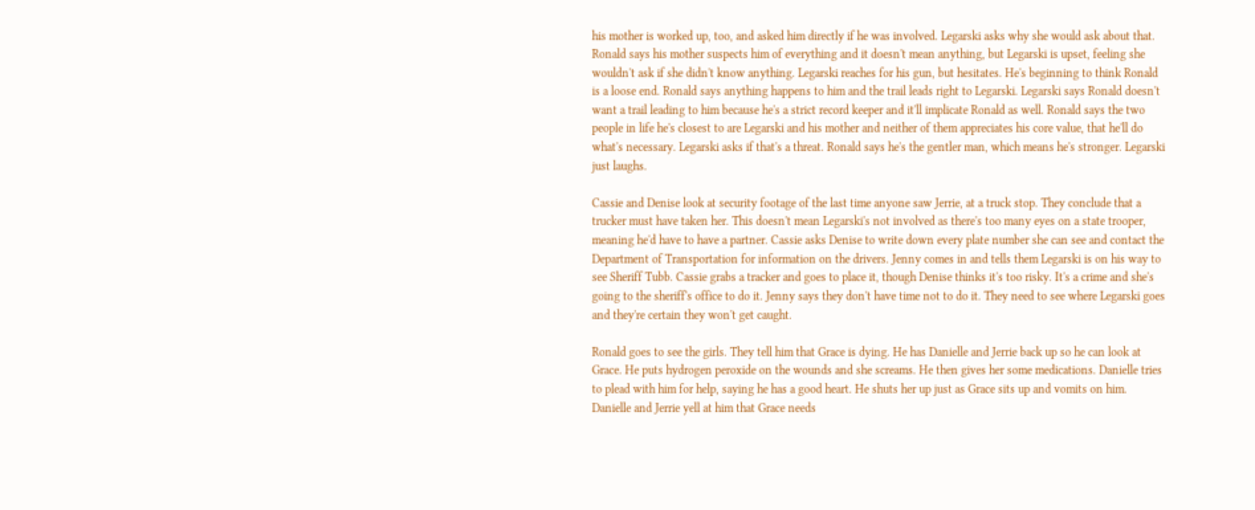his mother is worked up, too, and asked him directly if he was involved. Legarski asks why she would ask about that. Ronald says his mother suspects him of everything and it doesn't mean anything, but Legarski is upset, feeling she wouldn't ask if she didn't know anything. Legarski reaches for his gun, but hesitates. He's beginning to think Ronald is a loose end. Ronald says anything happens to him and the trail leads right to Legarski. Legarski says Ronald doesn't want a trail leading to him because he's a strict record keeper and it'll implicate Ronald as well. Ronald says the two people in life he's closest to are Legarski and his mother and neither of them appreciates his core value, that he'll do what's necessary. Legarski asks if that's a threat. Ronald says he's the gentler man, which means he's stronger. Legarski just laughs.

Cassie and Denise look at security footage of the last time anyone saw Jerrie, at a truck stop. They conclude that a trucker must have taken her. This doesn't mean Legarski's not involved as there's too many eyes on a state trooper, meaning he'd have to have a partner. Cassie asks Denise to write down every plate number she can see and contact the Department of Transportation for information on the drivers. Jenny comes in and tells them Legarski is on his way to see Sheriff Tubb. Cassie grabs a tracker and goes to place it, though Denise thinks it's too risky. It's a crime and she's going to the sheriff's office to do it. Jenny says they don't have time not to do it. They need to see where Legarski goes and they're certain they won't get caught.

Ronald goes to see the girls. They tell him that Grace is dying. He has Danielle and Jerrie back up so he can look at Grace. He puts hydrogen peroxide on the wounds and she screams. He then gives her some medications. Danielle tries to plead with him for help, saying he has a good heart. He shuts her up just as Grace sits up and vomits on him. Danielle and Jerrie yell at him that Grace needs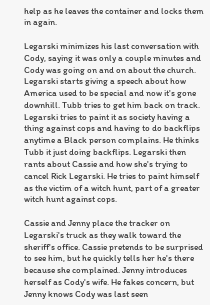help as he leaves the container and locks them in again.

Legarski minimizes his last conversation with Cody, saying it was only a couple minutes and Cody was going on and on about the church. Legarski starts giving a speech about how America used to be special and now it's gone downhill. Tubb tries to get him back on track. Legarski tries to paint it as society having a thing against cops and having to do backflips anytime a Black person complains. He thinks Tubb it just doing backflips. Legarski then rants about Cassie and how she's trying to cancel Rick Legarski. He tries to paint himself as the victim of a witch hunt, part of a greater witch hunt against cops.

Cassie and Jenny place the tracker on Legarski's truck as they walk toward the sheriff's office. Cassie pretends to be surprised to see him, but he quickly tells her he's there because she complained. Jenny introduces herself as Cody's wife. He fakes concern, but Jenny knows Cody was last seen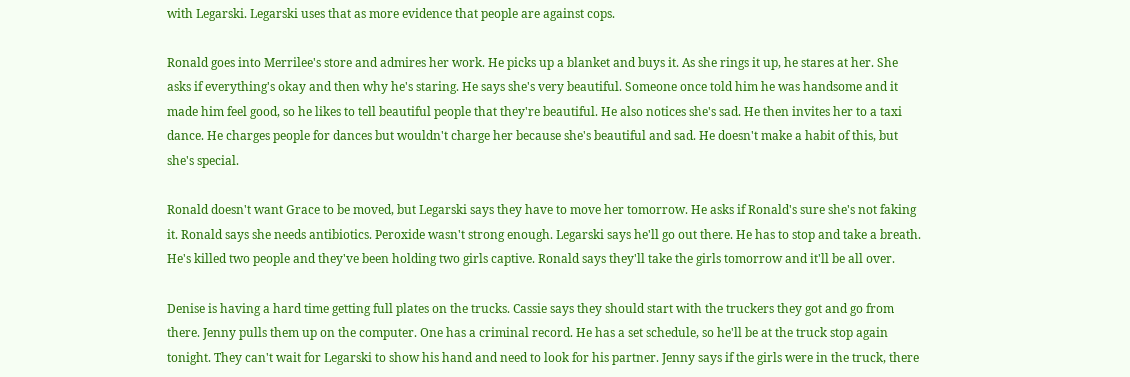with Legarski. Legarski uses that as more evidence that people are against cops.

Ronald goes into Merrilee's store and admires her work. He picks up a blanket and buys it. As she rings it up, he stares at her. She asks if everything's okay and then why he's staring. He says she's very beautiful. Someone once told him he was handsome and it made him feel good, so he likes to tell beautiful people that they're beautiful. He also notices she's sad. He then invites her to a taxi dance. He charges people for dances but wouldn't charge her because she's beautiful and sad. He doesn't make a habit of this, but she's special.

Ronald doesn't want Grace to be moved, but Legarski says they have to move her tomorrow. He asks if Ronald's sure she's not faking it. Ronald says she needs antibiotics. Peroxide wasn't strong enough. Legarski says he'll go out there. He has to stop and take a breath. He's killed two people and they've been holding two girls captive. Ronald says they'll take the girls tomorrow and it'll be all over.

Denise is having a hard time getting full plates on the trucks. Cassie says they should start with the truckers they got and go from there. Jenny pulls them up on the computer. One has a criminal record. He has a set schedule, so he'll be at the truck stop again tonight. They can't wait for Legarski to show his hand and need to look for his partner. Jenny says if the girls were in the truck, there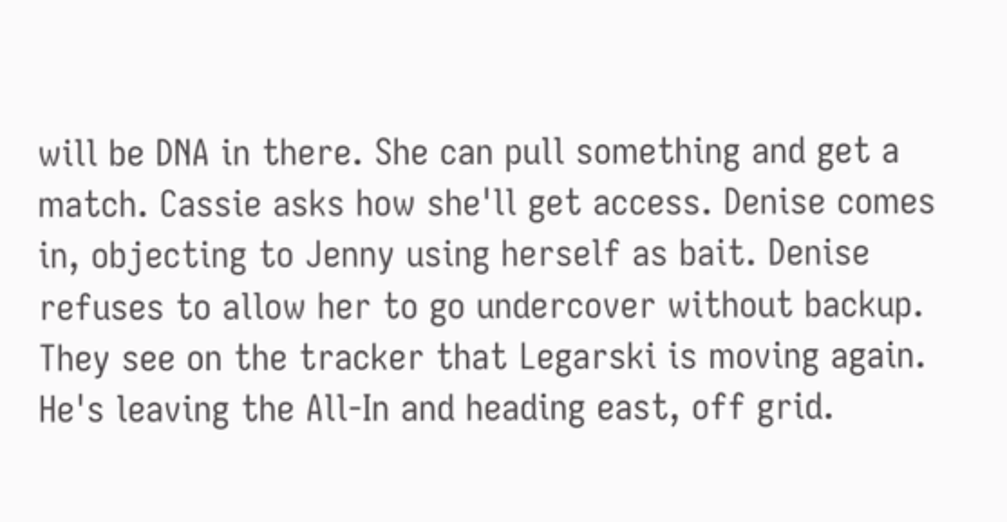will be DNA in there. She can pull something and get a match. Cassie asks how she'll get access. Denise comes in, objecting to Jenny using herself as bait. Denise refuses to allow her to go undercover without backup. They see on the tracker that Legarski is moving again. He's leaving the All-In and heading east, off grid.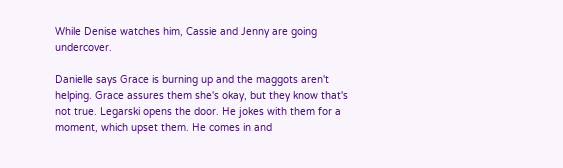While Denise watches him, Cassie and Jenny are going undercover.

Danielle says Grace is burning up and the maggots aren't helping. Grace assures them she's okay, but they know that's not true. Legarski opens the door. He jokes with them for a moment, which upset them. He comes in and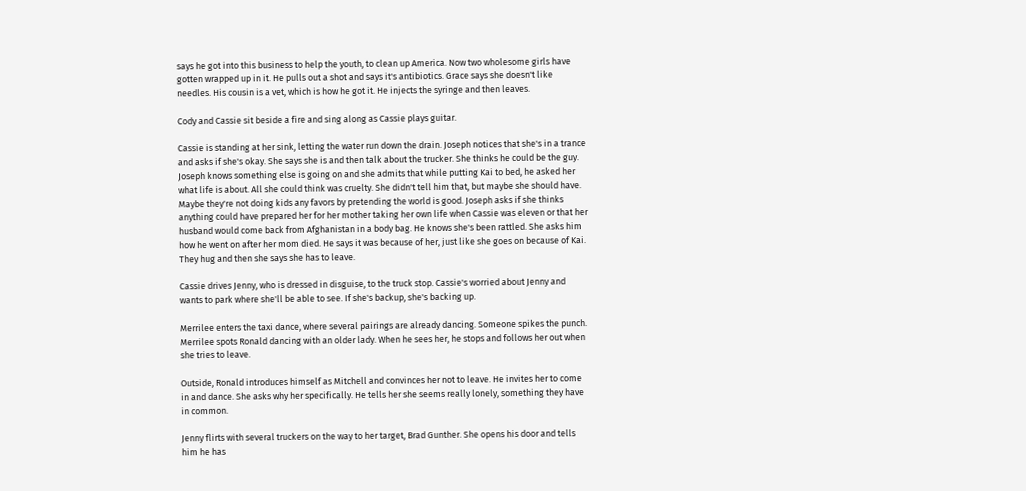says he got into this business to help the youth, to clean up America. Now two wholesome girls have gotten wrapped up in it. He pulls out a shot and says it's antibiotics. Grace says she doesn't like needles. His cousin is a vet, which is how he got it. He injects the syringe and then leaves.

Cody and Cassie sit beside a fire and sing along as Cassie plays guitar.

Cassie is standing at her sink, letting the water run down the drain. Joseph notices that she's in a trance and asks if she's okay. She says she is and then talk about the trucker. She thinks he could be the guy. Joseph knows something else is going on and she admits that while putting Kai to bed, he asked her what life is about. All she could think was cruelty. She didn't tell him that, but maybe she should have. Maybe they're not doing kids any favors by pretending the world is good. Joseph asks if she thinks anything could have prepared her for her mother taking her own life when Cassie was eleven or that her husband would come back from Afghanistan in a body bag. He knows she's been rattled. She asks him how he went on after her mom died. He says it was because of her, just like she goes on because of Kai. They hug and then she says she has to leave.

Cassie drives Jenny, who is dressed in disguise, to the truck stop. Cassie's worried about Jenny and wants to park where she'll be able to see. If she's backup, she's backing up.

Merrilee enters the taxi dance, where several pairings are already dancing. Someone spikes the punch. Merrilee spots Ronald dancing with an older lady. When he sees her, he stops and follows her out when she tries to leave.

Outside, Ronald introduces himself as Mitchell and convinces her not to leave. He invites her to come in and dance. She asks why her specifically. He tells her she seems really lonely, something they have in common.

Jenny flirts with several truckers on the way to her target, Brad Gunther. She opens his door and tells him he has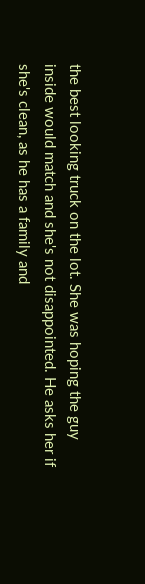the best looking truck on the lot. She was hoping the guy inside would match and she's not disappointed. He asks her if she's clean, as he has a family and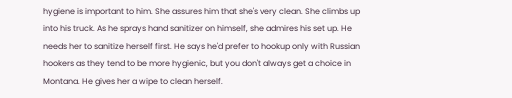hygiene is important to him. She assures him that she's very clean. She climbs up into his truck. As he sprays hand sanitizer on himself, she admires his set up. He needs her to sanitize herself first. He says he'd prefer to hookup only with Russian hookers as they tend to be more hygienic, but you don't always get a choice in Montana. He gives her a wipe to clean herself.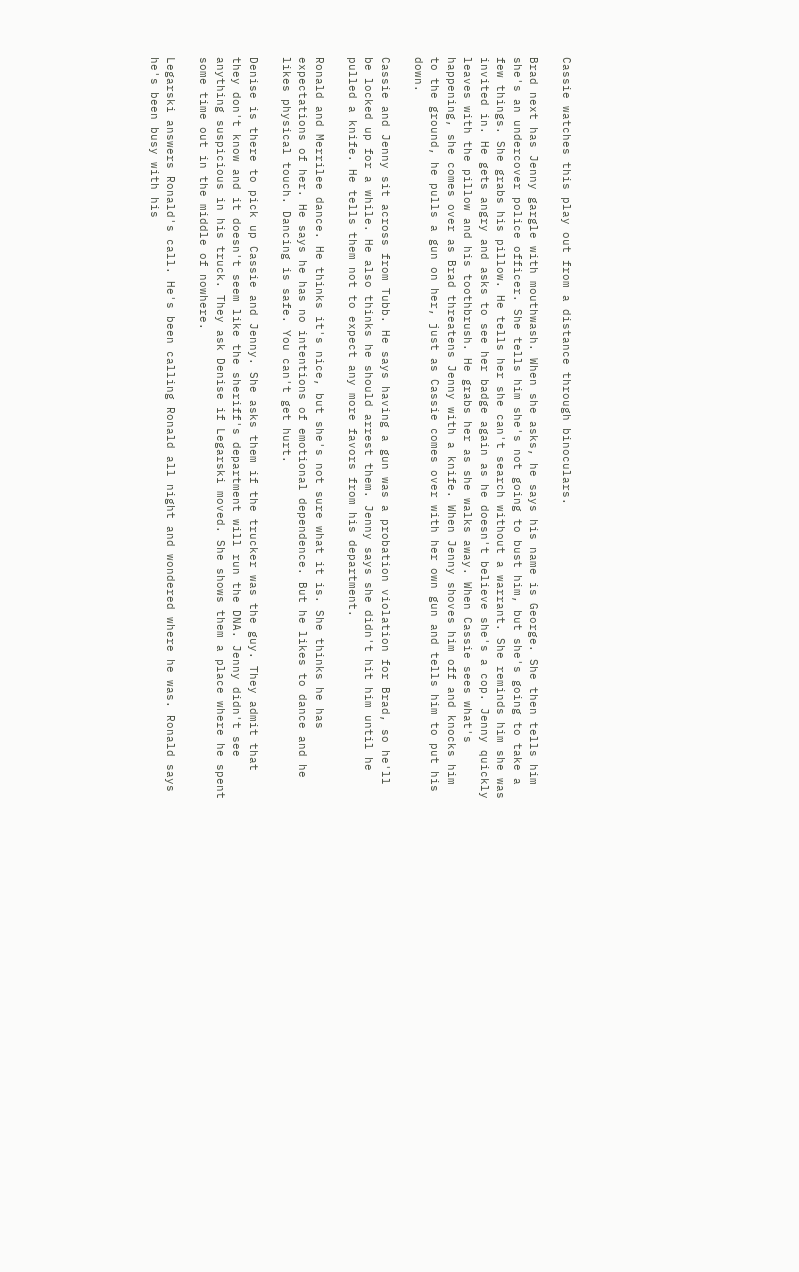Cassie watches this play out from a distance through binoculars.

Brad next has Jenny gargle with mouthwash. When she asks, he says his name is George. She then tells him she's an undercover police officer. She tells him she's not going to bust him, but she's going to take a few things. She grabs his pillow. He tells her she can't search without a warrant. She reminds him she was invited in. He gets angry and asks to see her badge again as he doesn't believe she's a cop. Jenny quickly leaves with the pillow and his toothbrush. He grabs her as she walks away. When Cassie sees what's happening, she comes over as Brad threatens Jenny with a knife. When Jenny shoves him off and knocks him to the ground, he pulls a gun on her, just as Cassie comes over with her own gun and tells him to put his down.

Cassie and Jenny sit across from Tubb. He says having a gun was a probation violation for Brad, so he'll be locked up for a while. He also thinks he should arrest them. Jenny says she didn't hit him until he pulled a knife. He tells them not to expect any more favors from his department.

Ronald and Merrilee dance. He thinks it's nice, but she's not sure what it is. She thinks he has expectations of her. He says he has no intentions of emotional dependence. But he likes to dance and he likes physical touch. Dancing is safe. You can't get hurt.

Denise is there to pick up Cassie and Jenny. She asks them if the trucker was the guy. They admit that they don't know and it doesn't seem like the sheriff's department will run the DNA. Jenny didn't see anything suspicious in his truck. They ask Denise if Legarski moved. She shows them a place where he spent some time out in the middle of nowhere.

Legarski answers Ronald's call. He's been calling Ronald all night and wondered where he was. Ronald says he's been busy with his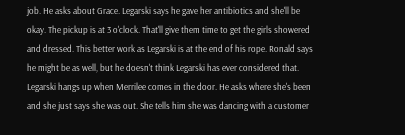job. He asks about Grace. Legarski says he gave her antibiotics and she'll be okay. The pickup is at 3 o'clock. That'll give them time to get the girls showered and dressed. This better work as Legarski is at the end of his rope. Ronald says he might be as well, but he doesn't think Legarski has ever considered that. Legarski hangs up when Merrilee comes in the door. He asks where she's been and she just says she was out. She tells him she was dancing with a customer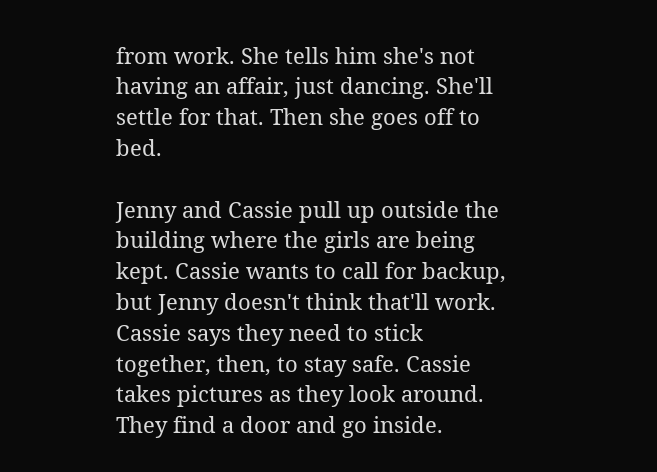from work. She tells him she's not having an affair, just dancing. She'll settle for that. Then she goes off to bed.

Jenny and Cassie pull up outside the building where the girls are being kept. Cassie wants to call for backup, but Jenny doesn't think that'll work. Cassie says they need to stick together, then, to stay safe. Cassie takes pictures as they look around. They find a door and go inside.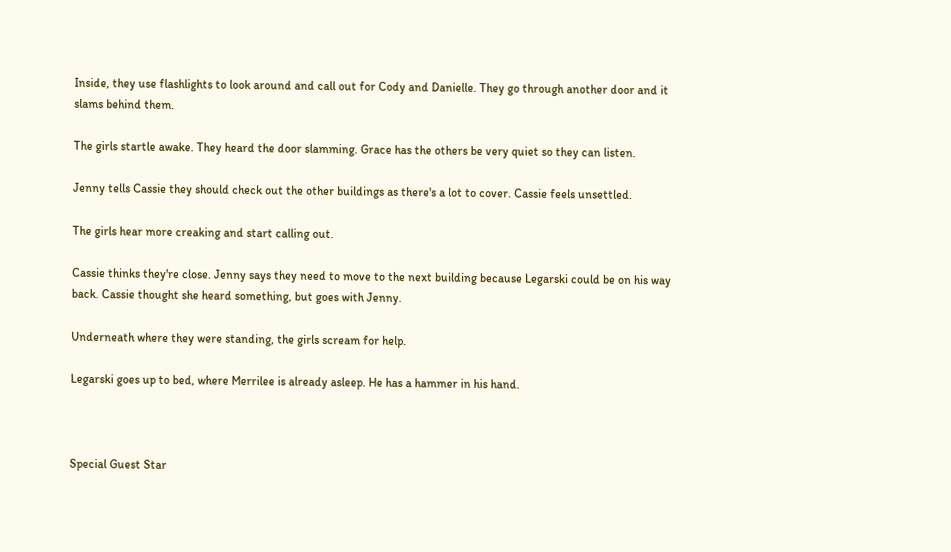Inside, they use flashlights to look around and call out for Cody and Danielle. They go through another door and it slams behind them.

The girls startle awake. They heard the door slamming. Grace has the others be very quiet so they can listen.

Jenny tells Cassie they should check out the other buildings as there's a lot to cover. Cassie feels unsettled.

The girls hear more creaking and start calling out.

Cassie thinks they're close. Jenny says they need to move to the next building because Legarski could be on his way back. Cassie thought she heard something, but goes with Jenny.

Underneath where they were standing, the girls scream for help.

Legarski goes up to bed, where Merrilee is already asleep. He has a hammer in his hand.



Special Guest Star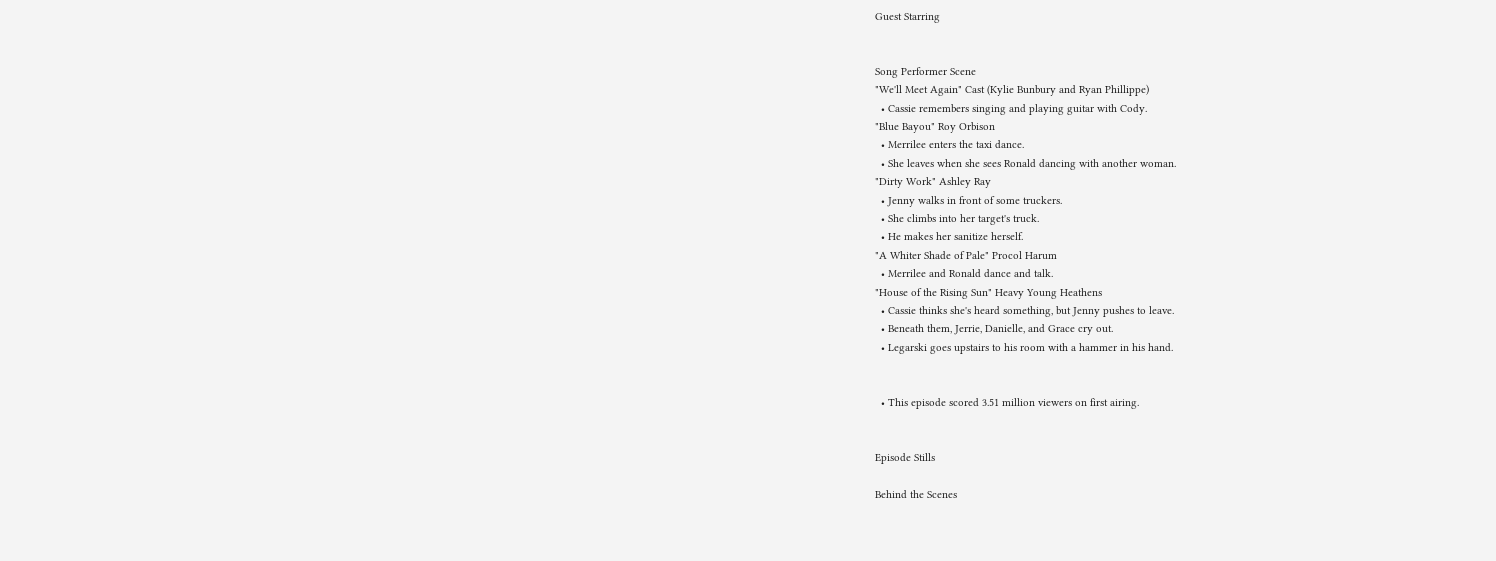Guest Starring


Song Performer Scene
"We'll Meet Again" Cast (Kylie Bunbury and Ryan Phillippe)
  • Cassie remembers singing and playing guitar with Cody.
"Blue Bayou" Roy Orbison
  • Merrilee enters the taxi dance.
  • She leaves when she sees Ronald dancing with another woman.
"Dirty Work" Ashley Ray
  • Jenny walks in front of some truckers.
  • She climbs into her target's truck.
  • He makes her sanitize herself.
"A Whiter Shade of Pale" Procol Harum
  • Merrilee and Ronald dance and talk.
"House of the Rising Sun" Heavy Young Heathens
  • Cassie thinks she's heard something, but Jenny pushes to leave.
  • Beneath them, Jerrie, Danielle, and Grace cry out.
  • Legarski goes upstairs to his room with a hammer in his hand.


  • This episode scored 3.51 million viewers on first airing.


Episode Stills

Behind the Scenes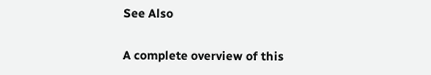See Also

A complete overview of this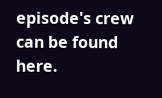episode's crew can be found here.